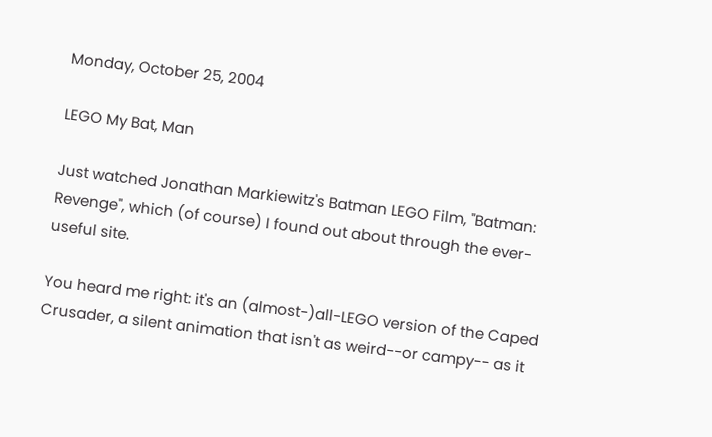Monday, October 25, 2004

LEGO My Bat, Man

Just watched Jonathan Markiewitz's Batman LEGO Film, "Batman: Revenge", which (of course) I found out about through the ever-useful site.

You heard me right: it's an (almost-)all-LEGO version of the Caped Crusader, a silent animation that isn't as weird--or campy-- as it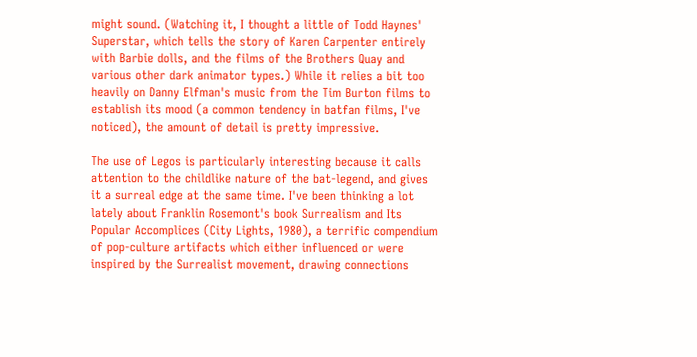might sound. (Watching it, I thought a little of Todd Haynes' Superstar, which tells the story of Karen Carpenter entirely with Barbie dolls, and the films of the Brothers Quay and various other dark animator types.) While it relies a bit too heavily on Danny Elfman's music from the Tim Burton films to establish its mood (a common tendency in batfan films, I've noticed), the amount of detail is pretty impressive.

The use of Legos is particularly interesting because it calls attention to the childlike nature of the bat-legend, and gives it a surreal edge at the same time. I've been thinking a lot lately about Franklin Rosemont's book Surrealism and Its Popular Accomplices (City Lights, 1980), a terrific compendium of pop-culture artifacts which either influenced or were inspired by the Surrealist movement, drawing connections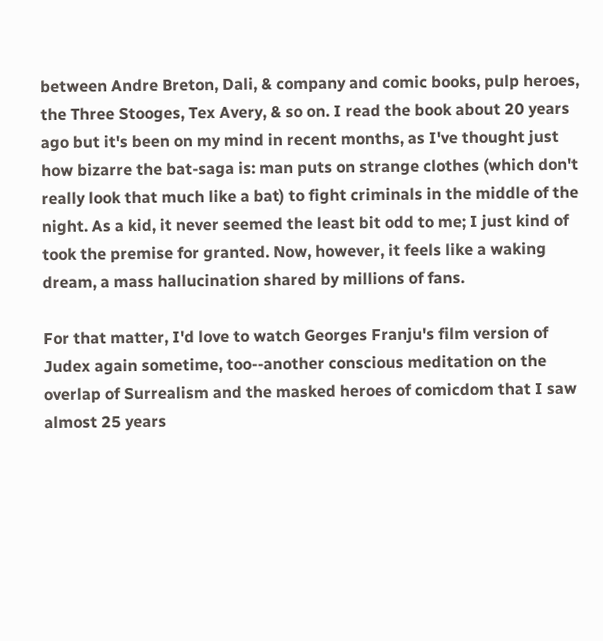between Andre Breton, Dali, & company and comic books, pulp heroes, the Three Stooges, Tex Avery, & so on. I read the book about 20 years ago but it's been on my mind in recent months, as I've thought just how bizarre the bat-saga is: man puts on strange clothes (which don't really look that much like a bat) to fight criminals in the middle of the night. As a kid, it never seemed the least bit odd to me; I just kind of took the premise for granted. Now, however, it feels like a waking dream, a mass hallucination shared by millions of fans.

For that matter, I'd love to watch Georges Franju's film version of Judex again sometime, too--another conscious meditation on the overlap of Surrealism and the masked heroes of comicdom that I saw almost 25 years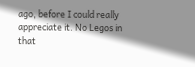ago, before I could really appreciate it. No Legos in that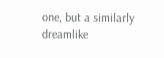one, but a similarly dreamlike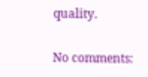quality.

No comments: